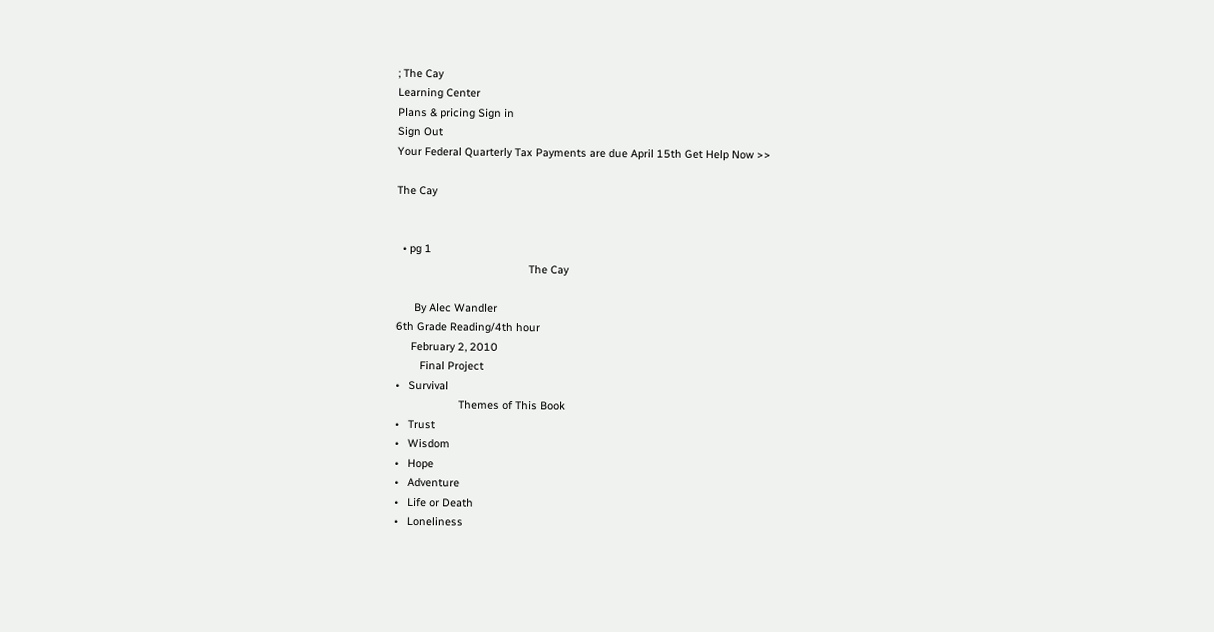; The Cay
Learning Center
Plans & pricing Sign in
Sign Out
Your Federal Quarterly Tax Payments are due April 15th Get Help Now >>

The Cay


  • pg 1
                                            The Cay

      By Alec Wandler
6th Grade Reading/4th hour
     February 2, 2010
        Final Project
•   Survival
                     Themes of This Book
•   Trust
•   Wisdom
•   Hope
•   Adventure
•   Life or Death
•   Loneliness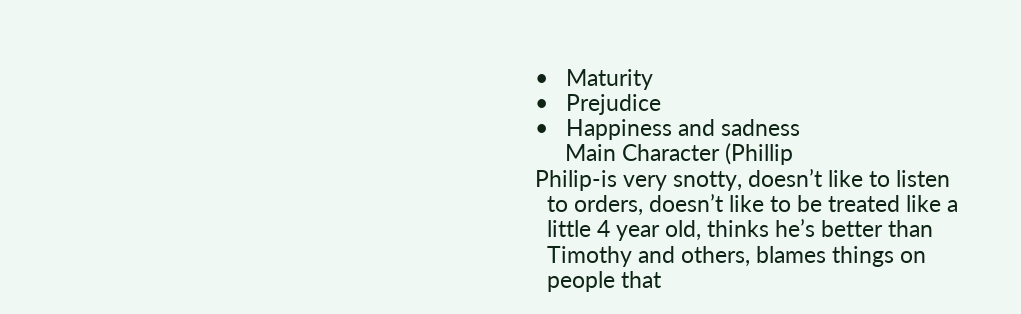•   Maturity
•   Prejudice
•   Happiness and sadness
     Main Character (Phillip
Philip-is very snotty, doesn’t like to listen
  to orders, doesn’t like to be treated like a
  little 4 year old, thinks he’s better than
  Timothy and others, blames things on
  people that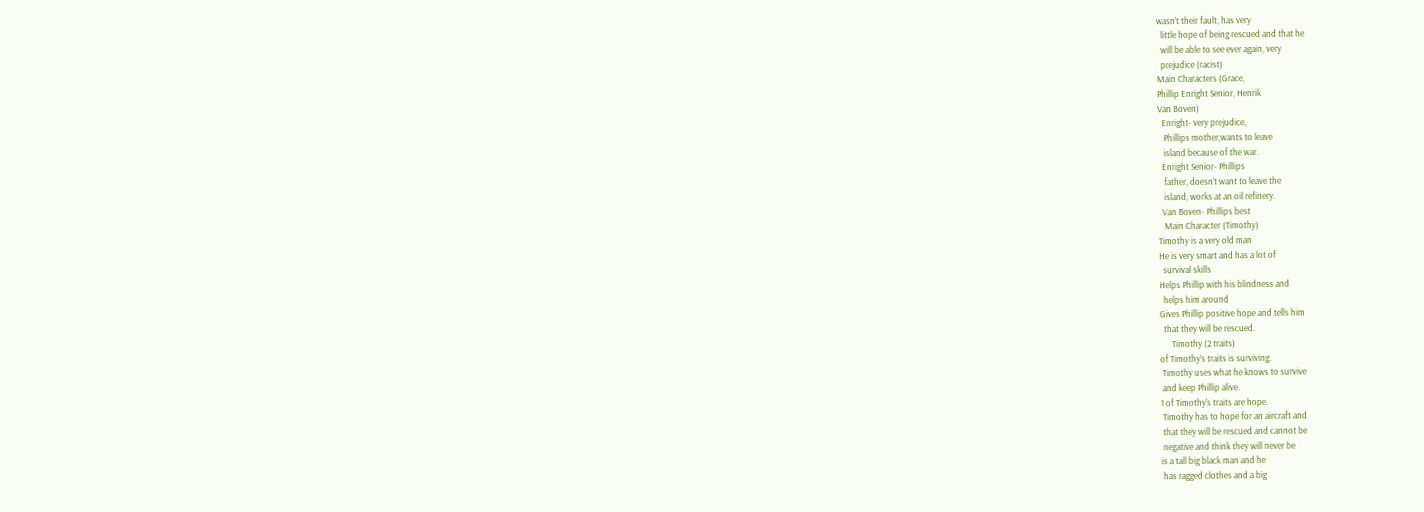wasn’t their fault, has very
  little hope of being rescued and that he
  will be able to see ever again, very
  prejudice (racist)
Main Characters (Grace,
Phillip Enright Senior, Henrik
Van Boven)
  Enright- very prejudice,
   Phillips mother,wants to leave
   island because of the war.
  Enright Senior- Phillips
   father, doesn’t want to leave the
   island, works at an oil refinery.
  Van Boven- Phillips best
   Main Character (Timothy)
Timothy is a very old man
He is very smart and has a lot of
  survival skills
Helps Phillip with his blindness and
  helps him around
Gives Phillip positive hope and tells him
  that they will be rescued.
      Timothy (2 traits)
of Timothy’s traits is surviving.
 Timothy uses what he knows to survive
 and keep Phillip alive.
1 of Timothy's traits are hope.
 Timothy has to hope for an aircraft and
 that they will be rescued and cannot be
 negative and think they will never be
is a tall big black man and he
 has ragged clothes and a big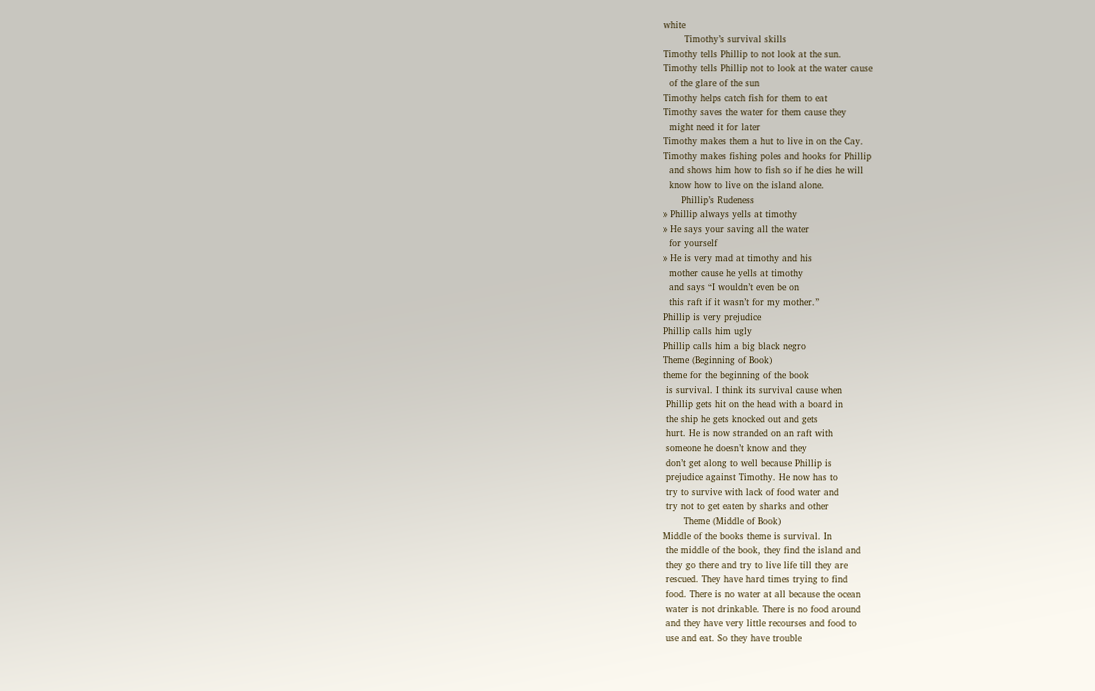white
       Timothy’s survival skills
Timothy tells Phillip to not look at the sun.
Timothy tells Phillip not to look at the water cause
  of the glare of the sun
Timothy helps catch fish for them to eat
Timothy saves the water for them cause they
  might need it for later
Timothy makes them a hut to live in on the Cay.
Timothy makes fishing poles and hooks for Phillip
  and shows him how to fish so if he dies he will
  know how to live on the island alone.
      Phillip’s Rudeness
» Phillip always yells at timothy
» He says your saving all the water
  for yourself
» He is very mad at timothy and his
  mother cause he yells at timothy
  and says “I wouldn’t even be on
  this raft if it wasn’t for my mother.”
Phillip is very prejudice
Phillip calls him ugly
Phillip calls him a big black negro
Theme (Beginning of Book)
theme for the beginning of the book
 is survival. I think its survival cause when
 Phillip gets hit on the head with a board in
 the ship he gets knocked out and gets
 hurt. He is now stranded on an raft with
 someone he doesn’t know and they
 don’t get along to well because Phillip is
 prejudice against Timothy. He now has to
 try to survive with lack of food water and
 try not to get eaten by sharks and other
       Theme (Middle of Book)
Middle of the books theme is survival. In
 the middle of the book, they find the island and
 they go there and try to live life till they are
 rescued. They have hard times trying to find
 food. There is no water at all because the ocean
 water is not drinkable. There is no food around
 and they have very little recourses and food to
 use and eat. So they have trouble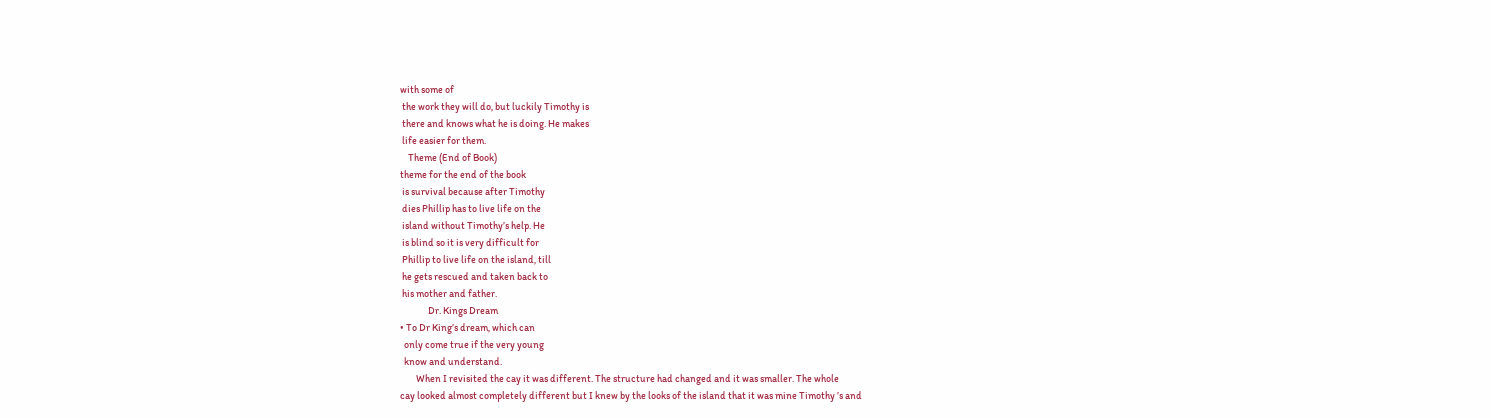with some of
 the work they will do, but luckily Timothy is
 there and knows what he is doing. He makes
 life easier for them.
    Theme (End of Book)
theme for the end of the book
 is survival because after Timothy
 dies Phillip has to live life on the
 island without Timothy’s help. He
 is blind so it is very difficult for
 Phillip to live life on the island, till
 he gets rescued and taken back to
 his mother and father.
              Dr. Kings Dream
• To Dr King’s dream, which can
  only come true if the very young
  know and understand.
        When I revisited the cay it was different. The structure had changed and it was smaller. The whole
cay looked almost completely different but I knew by the looks of the island that it was mine Timothy ’s and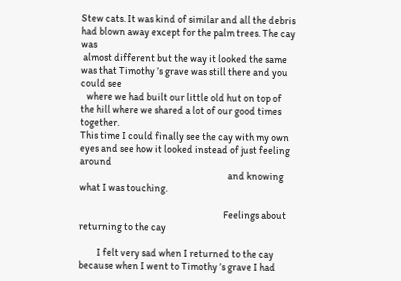Stew cats. It was kind of similar and all the debris had blown away except for the palm trees. The cay was
 almost different but the way it looked the same was that Timothy ’s grave was still there and you could see
   where we had built our little old hut on top of the hill where we shared a lot of our good times together.
This time I could finally see the cay with my own eyes and see how it looked instead of just feeling around
                                                                          and knowing what I was touching.

                                                                        Feelings about returning to the cay

         I felt very sad when I returned to the cay because when I went to Timothy ’s grave I had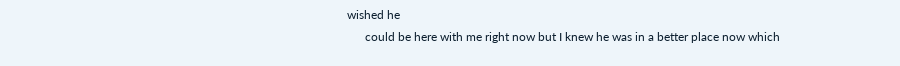wished he
      could be here with me right now but I knew he was in a better place now which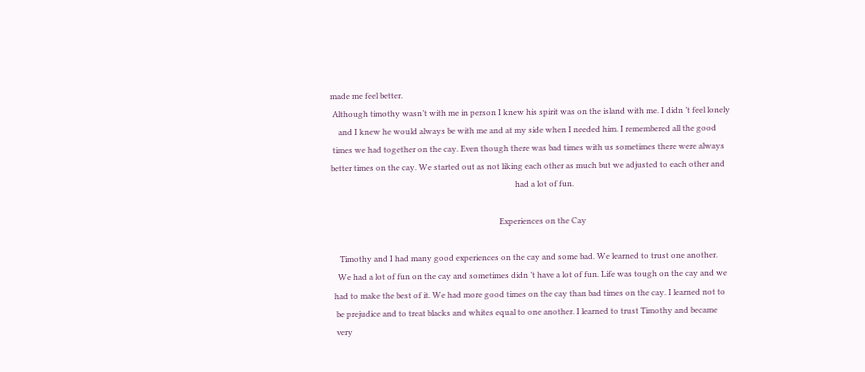made me feel better.
 Although timothy wasn’t with me in person I knew his spirit was on the island with me. I didn ’t feel lonely
    and I knew he would always be with me and at my side when I needed him. I remembered all the good
 times we had together on the cay. Even though there was bad times with us sometimes there were always
better times on the cay. We started out as not liking each other as much but we adjusted to each other and
                                                                                            had a lot of fun.

                                                                                    Experiences on the Cay

    Timothy and I had many good experiences on the cay and some bad. We learned to trust one another.
   We had a lot of fun on the cay and sometimes didn ’t have a lot of fun. Life was tough on the cay and we
 had to make the best of it. We had more good times on the cay than bad times on the cay. I learned not to
  be prejudice and to treat blacks and whites equal to one another. I learned to trust Timothy and became
  very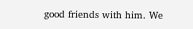good friends with him. We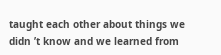taught each other about things we didn ’t know and we learned from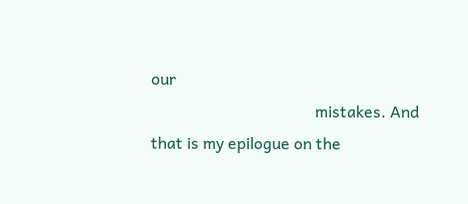our
                                         mistakes. And that is my epilogue on the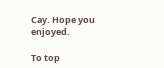Cay. Hope you enjoyed.

To top